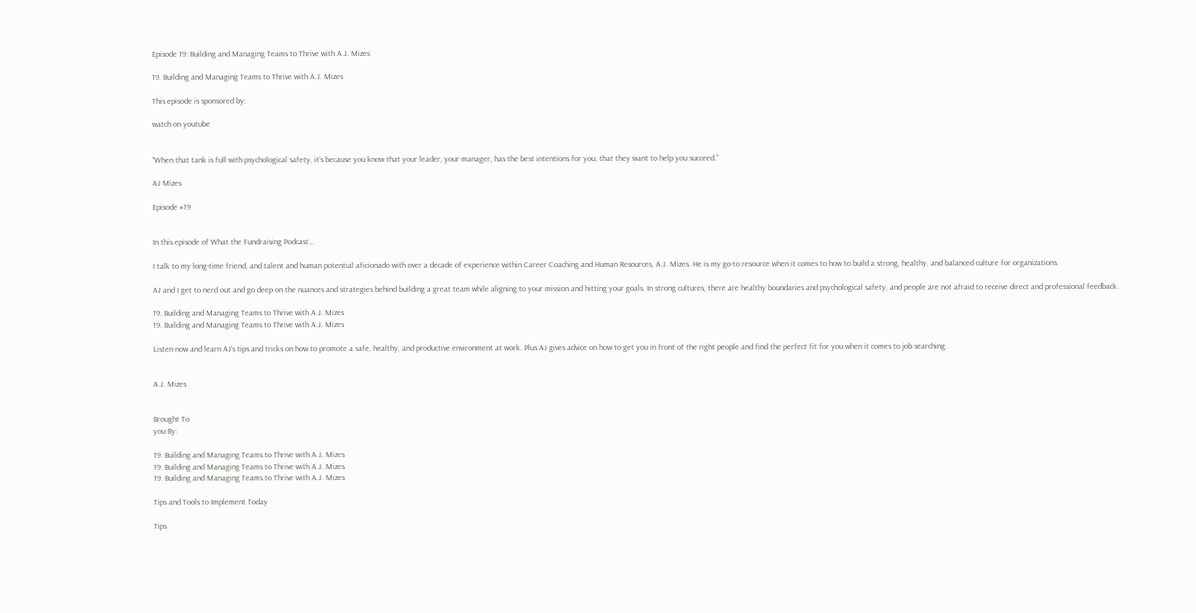Episode 19: Building and Managing Teams to Thrive with A.J. Mizes

19. Building and Managing Teams to Thrive with A.J. Mizes

This episode is sponsored by:

watch on youtube


“When that tank is full with psychological safety, it’s because you know that your leader, your manager, has the best intentions for you, that they want to help you succeed.”

AJ Mizes

Episode #19


In this episode of What the Fundraising Podcast…

I talk to my long-time friend, and talent and human potential aficionado with over a decade of experience within Career Coaching and Human Resources, A.J. Mizes. He is my go-to resource when it comes to how to build a strong, healthy, and balanced culture for organizations.

AJ and I get to nerd out and go deep on the nuances and strategies behind building a great team while aligning to your mission and hitting your goals. In strong cultures, there are healthy boundaries and psychological safety, and people are not afraid to receive direct and professional feedback.

19. Building and Managing Teams to Thrive with A.J. Mizes
19. Building and Managing Teams to Thrive with A.J. Mizes

Listen now and learn AJ’s tips and tricks on how to promote a safe, healthy, and productive environment at work. Plus AJ gives advice on how to get you in front of the right people and find the perfect fit for you when it comes to job searching.


A.J. Mizes


Brought To
you By:

19. Building and Managing Teams to Thrive with A.J. Mizes
19. Building and Managing Teams to Thrive with A.J. Mizes
19. Building and Managing Teams to Thrive with A.J. Mizes

Tips and Tools to Implement Today

Tips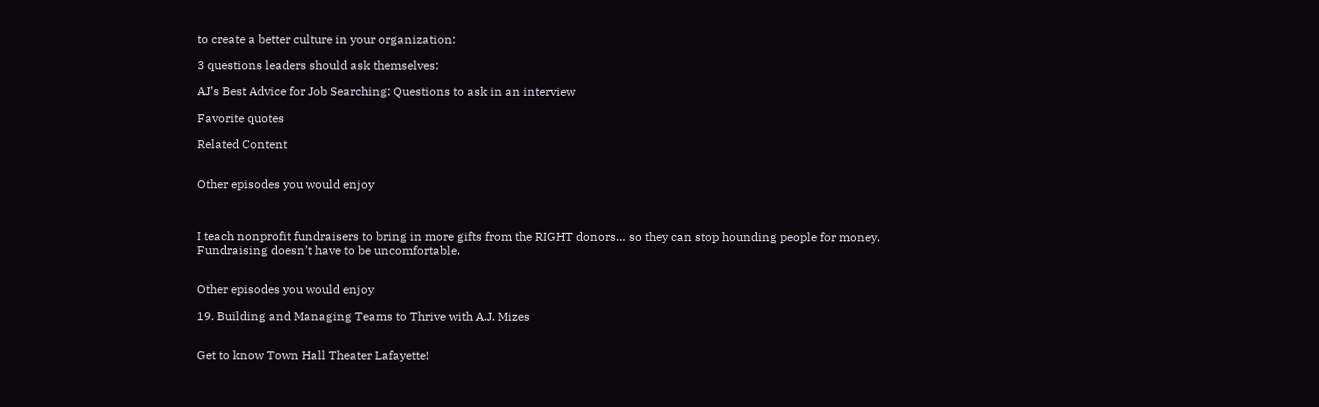to create a better culture in your organization:

3 questions leaders should ask themselves:

AJ’s Best Advice for Job Searching: Questions to ask in an interview

Favorite quotes

Related Content


Other episodes you would enjoy



I teach nonprofit fundraisers to bring in more gifts from the RIGHT donors… so they can stop hounding people for money. Fundraising doesn’t have to be uncomfortable.


Other episodes you would enjoy

19. Building and Managing Teams to Thrive with A.J. Mizes


Get to know Town Hall Theater Lafayette!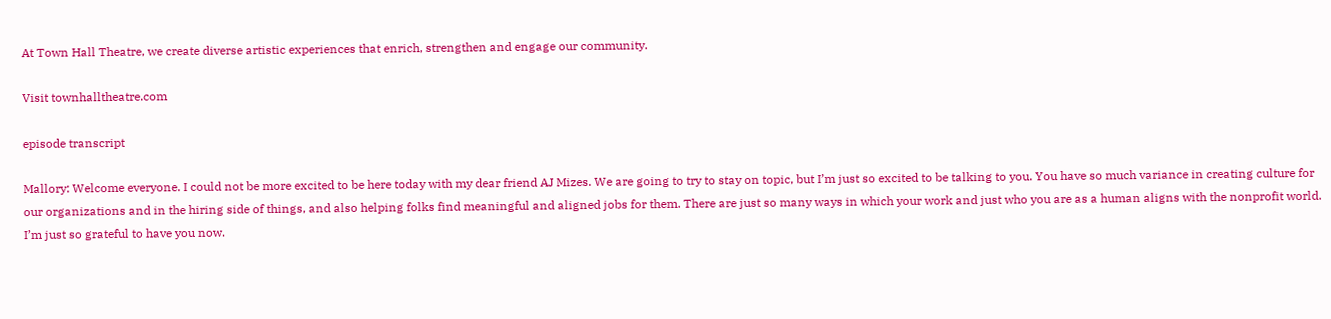At Town Hall Theatre, we create diverse artistic experiences that enrich, strengthen and engage our community.

Visit townhalltheatre.com

episode transcript

Mallory: Welcome everyone. I could not be more excited to be here today with my dear friend AJ Mizes. We are going to try to stay on topic, but I’m just so excited to be talking to you. You have so much variance in creating culture for our organizations and in the hiring side of things, and also helping folks find meaningful and aligned jobs for them. There are just so many ways in which your work and just who you are as a human aligns with the nonprofit world. I’m just so grateful to have you now.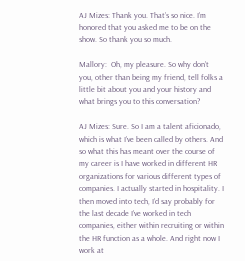AJ Mizes: Thank you. That’s so nice. I’m honored that you asked me to be on the show. So thank you so much.

Mallory:  Oh, my pleasure. So why don’t you, other than being my friend, tell folks a little bit about you and your history and what brings you to this conversation?

AJ Mizes: Sure. So I am a talent aficionado, which is what I’ve been called by others. And so what this has meant over the course of my career is I have worked in different HR organizations for various different types of companies. I actually started in hospitality. I then moved into tech, I’d say probably for the last decade I’ve worked in tech companies, either within recruiting or within the HR function as a whole. And right now I work at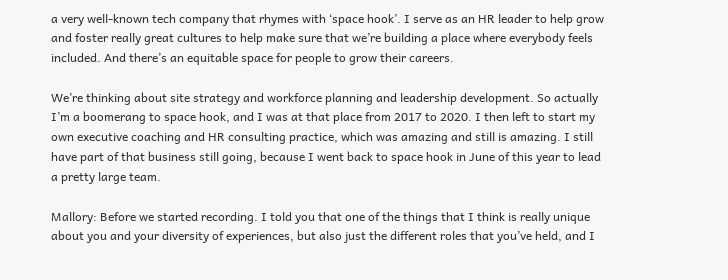a very well-known tech company that rhymes with ‘space hook’. I serve as an HR leader to help grow and foster really great cultures to help make sure that we’re building a place where everybody feels included. And there’s an equitable space for people to grow their careers.

We’re thinking about site strategy and workforce planning and leadership development. So actually I’m a boomerang to space hook, and I was at that place from 2017 to 2020. I then left to start my own executive coaching and HR consulting practice, which was amazing and still is amazing. I still have part of that business still going, because I went back to space hook in June of this year to lead a pretty large team.

Mallory: Before we started recording. I told you that one of the things that I think is really unique about you and your diversity of experiences, but also just the different roles that you’ve held, and I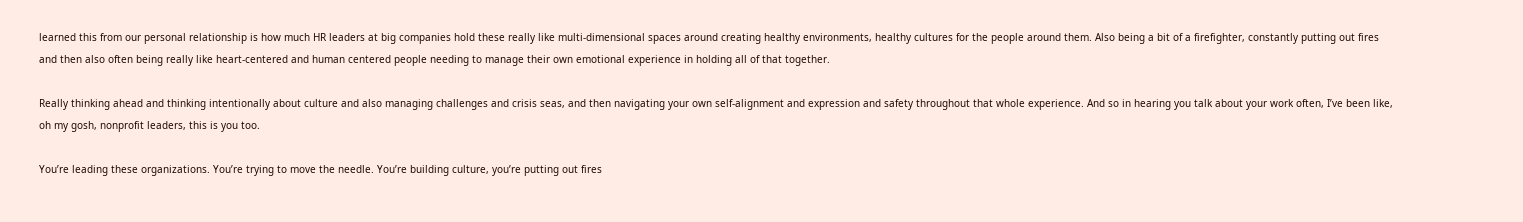learned this from our personal relationship is how much HR leaders at big companies hold these really like multi-dimensional spaces around creating healthy environments, healthy cultures for the people around them. Also being a bit of a firefighter, constantly putting out fires and then also often being really like heart-centered and human centered people needing to manage their own emotional experience in holding all of that together.

Really thinking ahead and thinking intentionally about culture and also managing challenges and crisis seas, and then navigating your own self-alignment and expression and safety throughout that whole experience. And so in hearing you talk about your work often, I’ve been like, oh my gosh, nonprofit leaders, this is you too.

You’re leading these organizations. You’re trying to move the needle. You’re building culture, you’re putting out fires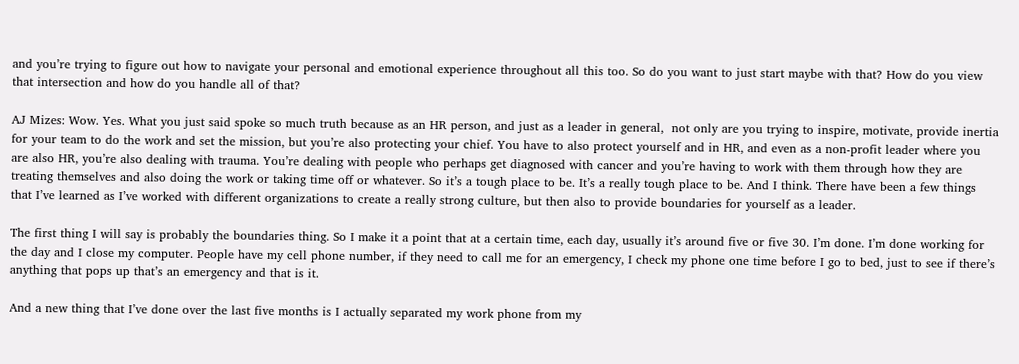and you’re trying to figure out how to navigate your personal and emotional experience throughout all this too. So do you want to just start maybe with that? How do you view that intersection and how do you handle all of that?

AJ Mizes: Wow. Yes. What you just said spoke so much truth because as an HR person, and just as a leader in general,  not only are you trying to inspire, motivate, provide inertia for your team to do the work and set the mission, but you’re also protecting your chief. You have to also protect yourself and in HR, and even as a non-profit leader where you are also HR, you’re also dealing with trauma. You’re dealing with people who perhaps get diagnosed with cancer and you’re having to work with them through how they are treating themselves and also doing the work or taking time off or whatever. So it’s a tough place to be. It’s a really tough place to be. And I think. There have been a few things that I’ve learned as I’ve worked with different organizations to create a really strong culture, but then also to provide boundaries for yourself as a leader.

The first thing I will say is probably the boundaries thing. So I make it a point that at a certain time, each day, usually it’s around five or five 30. I’m done. I’m done working for the day and I close my computer. People have my cell phone number, if they need to call me for an emergency, I check my phone one time before I go to bed, just to see if there’s anything that pops up that’s an emergency and that is it.

And a new thing that I’ve done over the last five months is I actually separated my work phone from my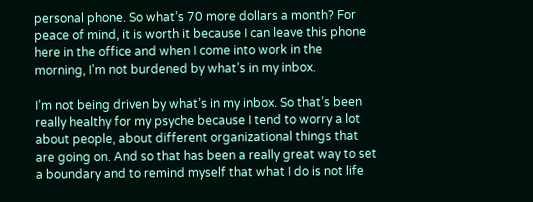personal phone. So what’s 70 more dollars a month? For peace of mind, it is worth it because I can leave this phone here in the office and when I come into work in the morning, I’m not burdened by what’s in my inbox.

I’m not being driven by what’s in my inbox. So that’s been really healthy for my psyche because I tend to worry a lot about people, about different organizational things that are going on. And so that has been a really great way to set a boundary and to remind myself that what I do is not life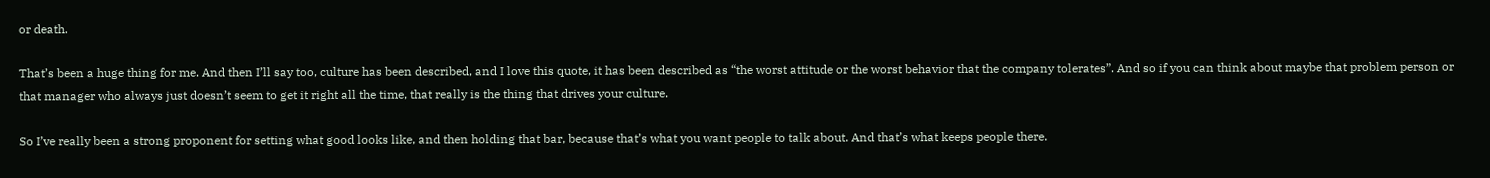or death.

That’s been a huge thing for me. And then I’ll say too, culture has been described, and I love this quote, it has been described as “the worst attitude or the worst behavior that the company tolerates”. And so if you can think about maybe that problem person or that manager who always just doesn’t seem to get it right all the time, that really is the thing that drives your culture.

So I’ve really been a strong proponent for setting what good looks like, and then holding that bar, because that’s what you want people to talk about. And that’s what keeps people there.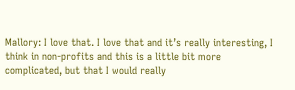Mallory: I love that. I love that and it’s really interesting, I think in non-profits and this is a little bit more complicated, but that I would really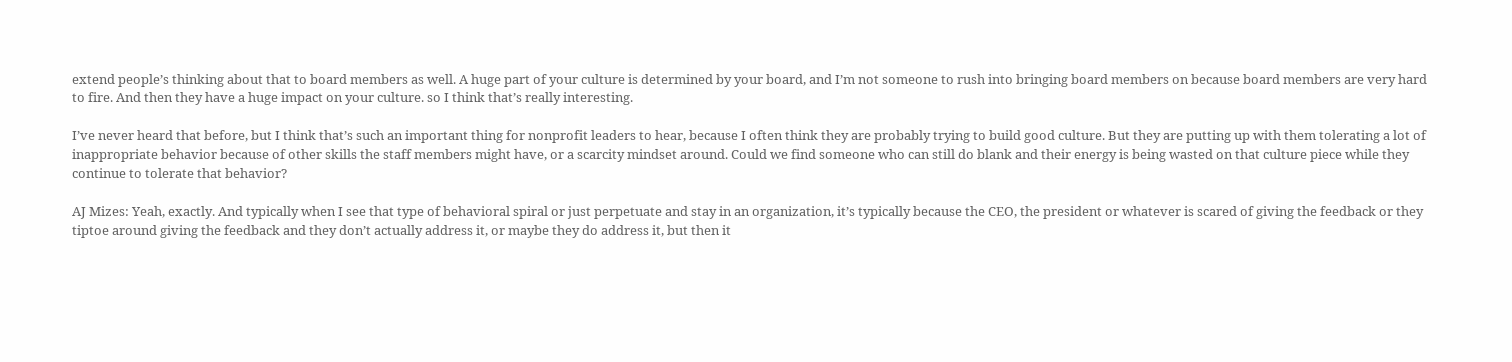extend people’s thinking about that to board members as well. A huge part of your culture is determined by your board, and I’m not someone to rush into bringing board members on because board members are very hard to fire. And then they have a huge impact on your culture. so I think that’s really interesting.

I’ve never heard that before, but I think that’s such an important thing for nonprofit leaders to hear, because I often think they are probably trying to build good culture. But they are putting up with them tolerating a lot of inappropriate behavior because of other skills the staff members might have, or a scarcity mindset around. Could we find someone who can still do blank and their energy is being wasted on that culture piece while they continue to tolerate that behavior?

AJ Mizes: Yeah, exactly. And typically when I see that type of behavioral spiral or just perpetuate and stay in an organization, it’s typically because the CEO, the president or whatever is scared of giving the feedback or they tiptoe around giving the feedback and they don’t actually address it, or maybe they do address it, but then it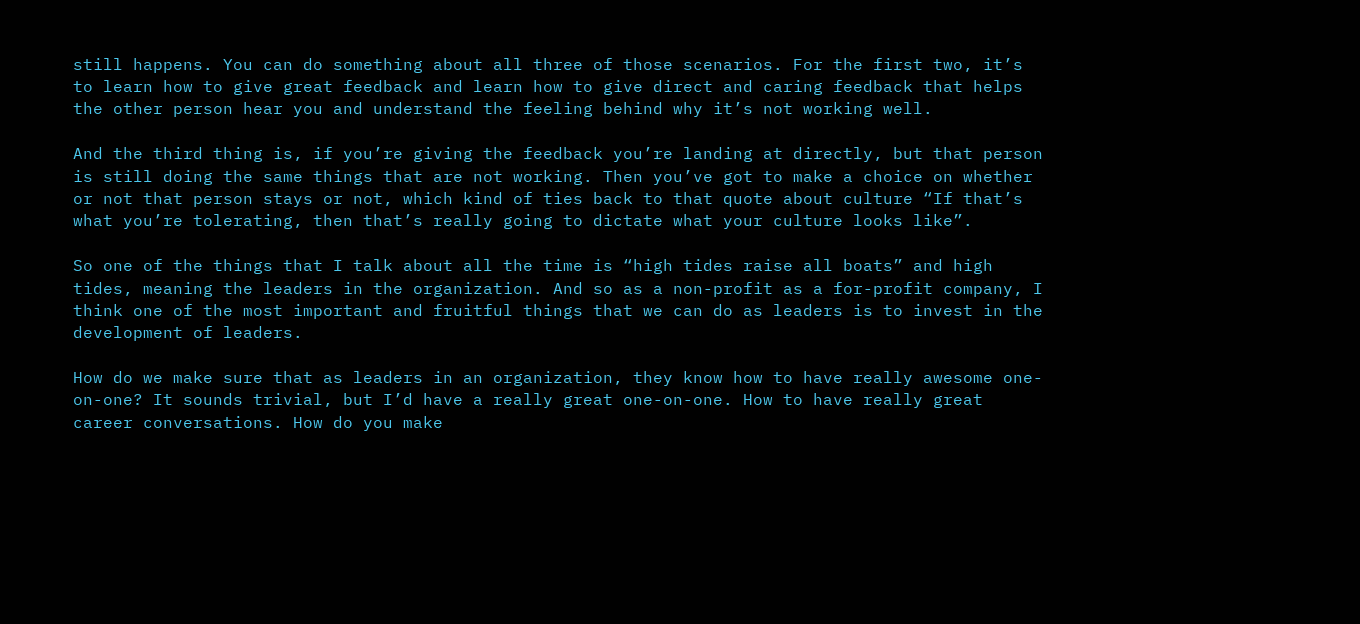still happens. You can do something about all three of those scenarios. For the first two, it’s to learn how to give great feedback and learn how to give direct and caring feedback that helps the other person hear you and understand the feeling behind why it’s not working well.

And the third thing is, if you’re giving the feedback you’re landing at directly, but that person is still doing the same things that are not working. Then you’ve got to make a choice on whether or not that person stays or not, which kind of ties back to that quote about culture “If that’s what you’re tolerating, then that’s really going to dictate what your culture looks like”.

So one of the things that I talk about all the time is “high tides raise all boats” and high tides, meaning the leaders in the organization. And so as a non-profit as a for-profit company, I think one of the most important and fruitful things that we can do as leaders is to invest in the development of leaders.

How do we make sure that as leaders in an organization, they know how to have really awesome one-on-one? It sounds trivial, but I’d have a really great one-on-one. How to have really great career conversations. How do you make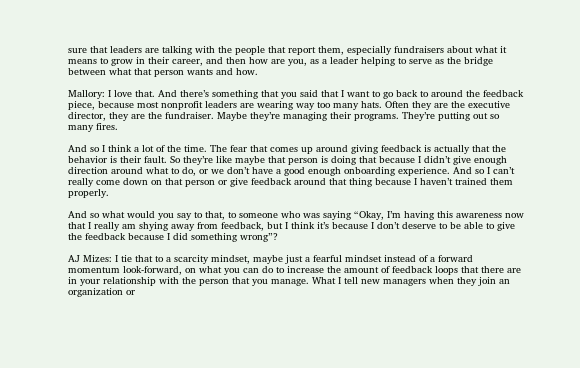sure that leaders are talking with the people that report them, especially fundraisers about what it means to grow in their career, and then how are you, as a leader helping to serve as the bridge between what that person wants and how.

Mallory: I love that. And there’s something that you said that I want to go back to around the feedback piece, because most nonprofit leaders are wearing way too many hats. Often they are the executive director, they are the fundraiser. Maybe they’re managing their programs. They’re putting out so many fires.

And so I think a lot of the time. The fear that comes up around giving feedback is actually that the behavior is their fault. So they’re like maybe that person is doing that because I didn’t give enough direction around what to do, or we don’t have a good enough onboarding experience. And so I can’t really come down on that person or give feedback around that thing because I haven’t trained them properly.

And so what would you say to that, to someone who was saying “Okay, I’m having this awareness now that I really am shying away from feedback, but I think it’s because I don’t deserve to be able to give the feedback because I did something wrong”?

AJ Mizes: I tie that to a scarcity mindset, maybe just a fearful mindset instead of a forward momentum look-forward, on what you can do to increase the amount of feedback loops that there are in your relationship with the person that you manage. What I tell new managers when they join an organization or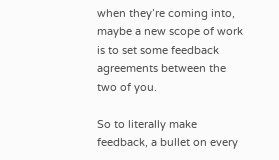when they’re coming into, maybe a new scope of work is to set some feedback agreements between the two of you.

So to literally make feedback, a bullet on every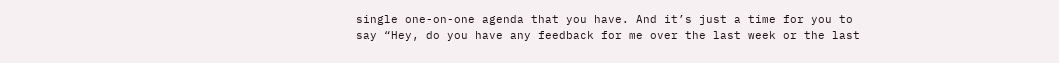single one-on-one agenda that you have. And it’s just a time for you to say “Hey, do you have any feedback for me over the last week or the last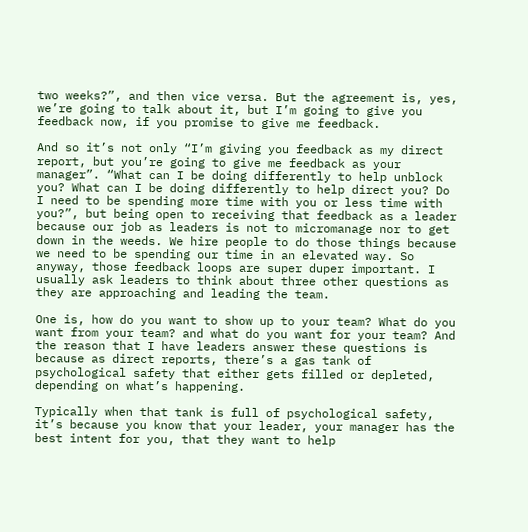two weeks?”, and then vice versa. But the agreement is, yes, we’re going to talk about it, but I’m going to give you feedback now, if you promise to give me feedback.

And so it’s not only “I’m giving you feedback as my direct report, but you’re going to give me feedback as your manager”. “What can I be doing differently to help unblock you? What can I be doing differently to help direct you? Do I need to be spending more time with you or less time with you?”, but being open to receiving that feedback as a leader because our job as leaders is not to micromanage nor to get down in the weeds. We hire people to do those things because we need to be spending our time in an elevated way. So anyway, those feedback loops are super duper important. I usually ask leaders to think about three other questions as they are approaching and leading the team.

One is, how do you want to show up to your team? What do you want from your team? and what do you want for your team? And the reason that I have leaders answer these questions is because as direct reports, there’s a gas tank of psychological safety that either gets filled or depleted, depending on what’s happening.

Typically when that tank is full of psychological safety, it’s because you know that your leader, your manager has the best intent for you, that they want to help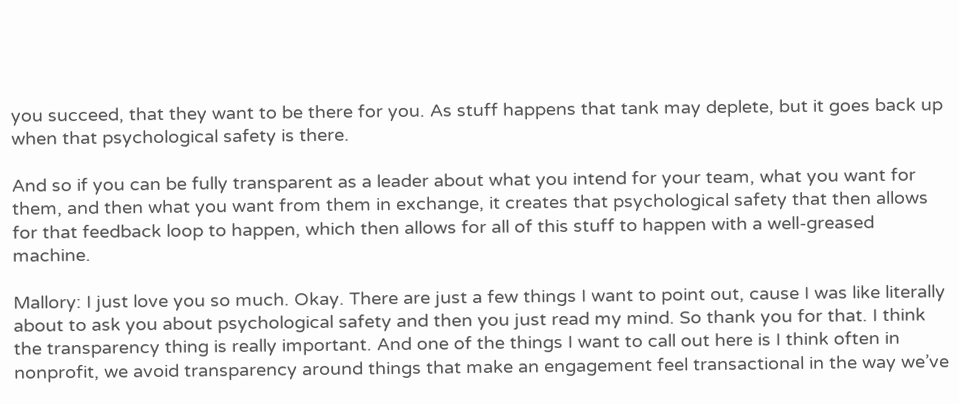you succeed, that they want to be there for you. As stuff happens that tank may deplete, but it goes back up when that psychological safety is there.

And so if you can be fully transparent as a leader about what you intend for your team, what you want for them, and then what you want from them in exchange, it creates that psychological safety that then allows for that feedback loop to happen, which then allows for all of this stuff to happen with a well-greased machine.

Mallory: I just love you so much. Okay. There are just a few things I want to point out, cause I was like literally about to ask you about psychological safety and then you just read my mind. So thank you for that. I think the transparency thing is really important. And one of the things I want to call out here is I think often in nonprofit, we avoid transparency around things that make an engagement feel transactional in the way we’ve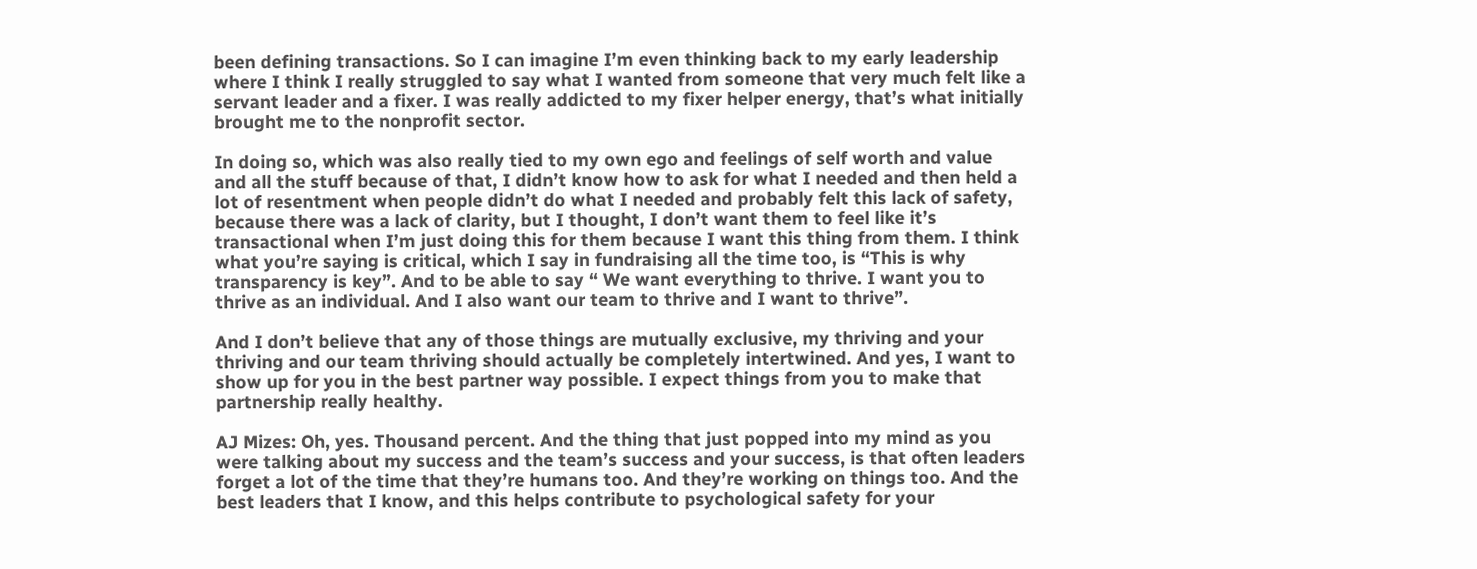been defining transactions. So I can imagine I’m even thinking back to my early leadership where I think I really struggled to say what I wanted from someone that very much felt like a servant leader and a fixer. I was really addicted to my fixer helper energy, that’s what initially brought me to the nonprofit sector.

In doing so, which was also really tied to my own ego and feelings of self worth and value and all the stuff because of that, I didn’t know how to ask for what I needed and then held a lot of resentment when people didn’t do what I needed and probably felt this lack of safety, because there was a lack of clarity, but I thought, I don’t want them to feel like it’s transactional when I’m just doing this for them because I want this thing from them. I think what you’re saying is critical, which I say in fundraising all the time too, is “This is why transparency is key”. And to be able to say “ We want everything to thrive. I want you to thrive as an individual. And I also want our team to thrive and I want to thrive”.

And I don’t believe that any of those things are mutually exclusive, my thriving and your thriving and our team thriving should actually be completely intertwined. And yes, I want to show up for you in the best partner way possible. I expect things from you to make that partnership really healthy.

AJ Mizes: Oh, yes. Thousand percent. And the thing that just popped into my mind as you were talking about my success and the team’s success and your success, is that often leaders forget a lot of the time that they’re humans too. And they’re working on things too. And the best leaders that I know, and this helps contribute to psychological safety for your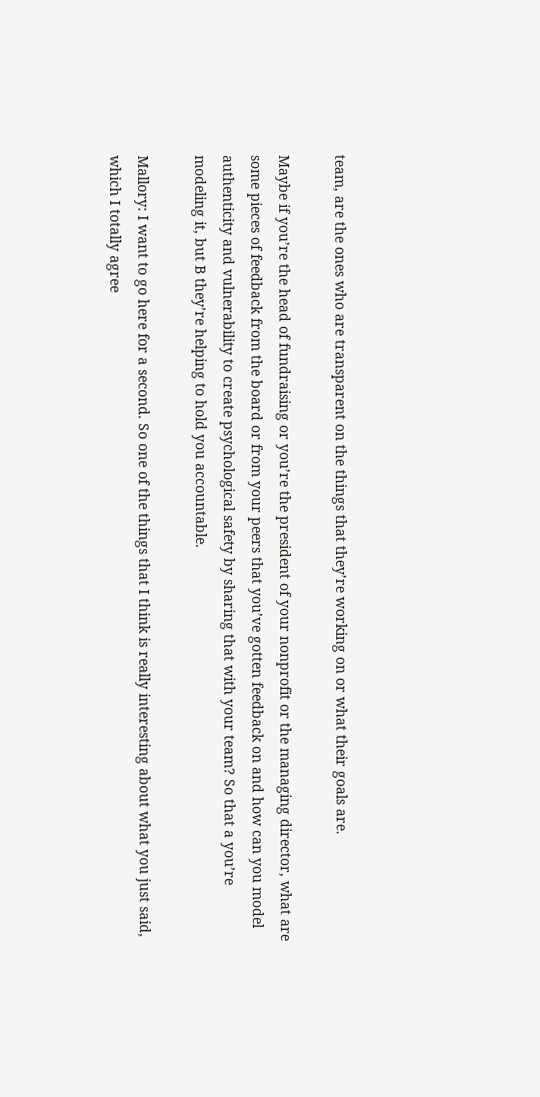team, are the ones who are transparent on the things that they’re working on or what their goals are.

Maybe if you’re the head of fundraising or you’re the president of your nonprofit or the managing director, what are some pieces of feedback from the board or from your peers that you’ve gotten feedback on and how can you model authenticity and vulnerability to create psychological safety by sharing that with your team? So that a you’re modeling it, but B they’re helping to hold you accountable.

Mallory: I want to go here for a second. So one of the things that I think is really interesting about what you just said, which I totally agree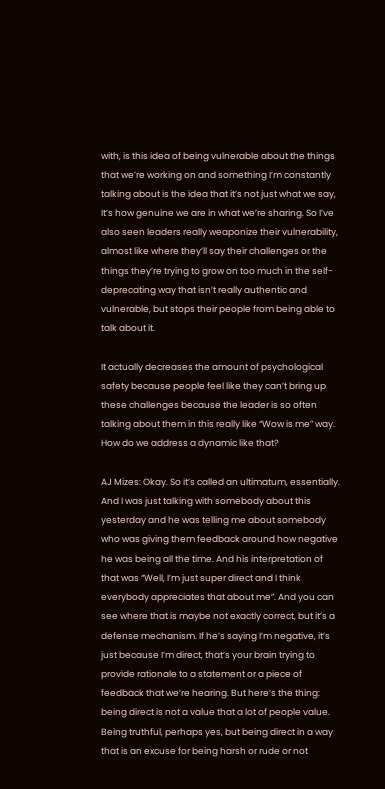with, is this idea of being vulnerable about the things that we’re working on and something I’m constantly talking about is the idea that it’s not just what we say, It’s how genuine we are in what we’re sharing. So I’ve also seen leaders really weaponize their vulnerability, almost like where they’ll say their challenges or the things they’re trying to grow on too much in the self-deprecating way that isn’t really authentic and vulnerable, but stops their people from being able to talk about it.

It actually decreases the amount of psychological safety because people feel like they can’t bring up these challenges because the leader is so often talking about them in this really like “Wow is me” way. How do we address a dynamic like that?

AJ Mizes: Okay. So it’s called an ultimatum, essentially. And I was just talking with somebody about this yesterday and he was telling me about somebody who was giving them feedback around how negative he was being all the time. And his interpretation of that was “Well, I’m just super direct and I think everybody appreciates that about me”. And you can see where that is maybe not exactly correct, but it’s a defense mechanism. If he’s saying I’m negative, it’s just because I’m direct, that’s your brain trying to provide rationale to a statement or a piece of feedback that we’re hearing. But here’s the thing: being direct is not a value that a lot of people value. Being truthful, perhaps yes, but being direct in a way that is an excuse for being harsh or rude or not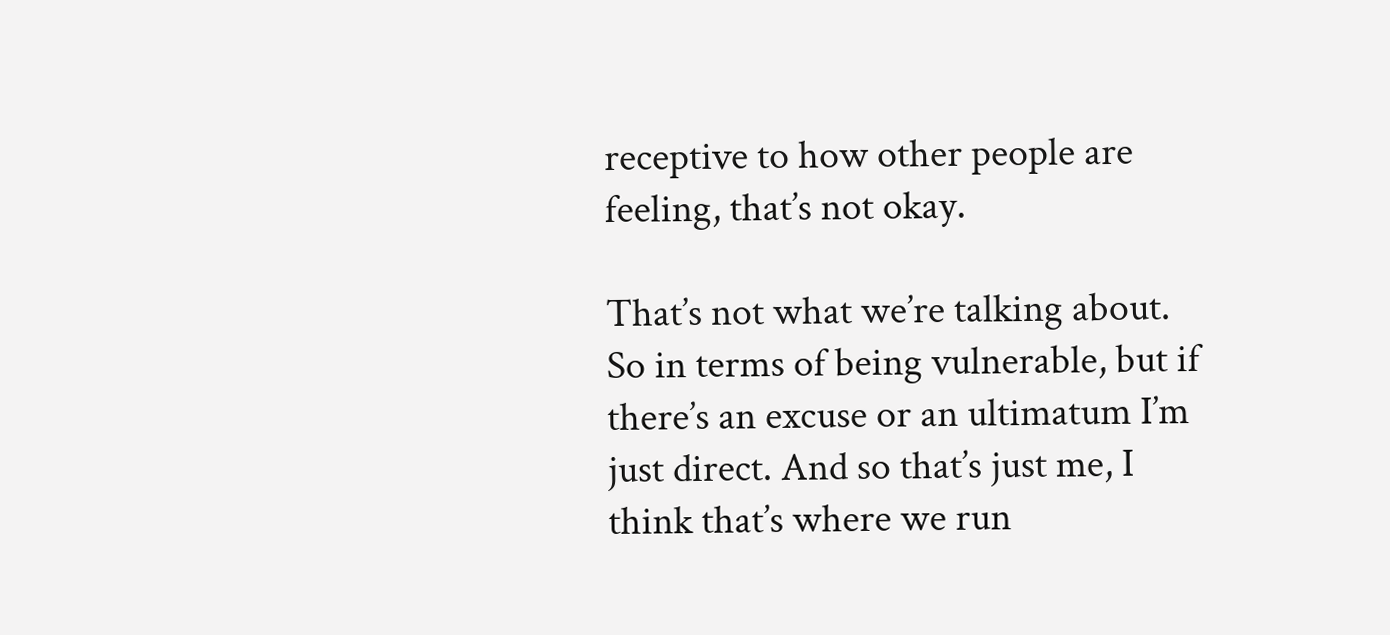receptive to how other people are feeling, that’s not okay.

That’s not what we’re talking about. So in terms of being vulnerable, but if there’s an excuse or an ultimatum I’m just direct. And so that’s just me, I think that’s where we run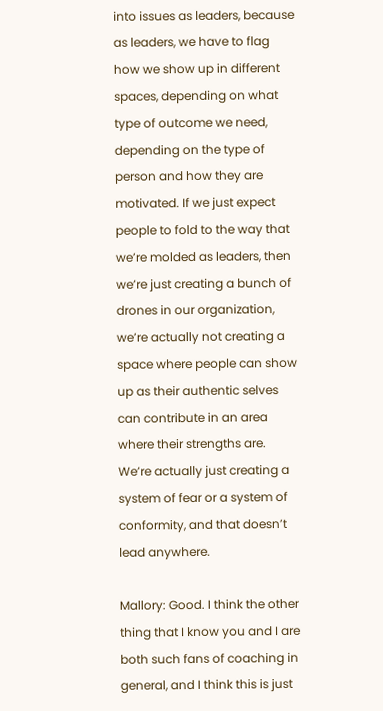into issues as leaders, because as leaders, we have to flag how we show up in different spaces, depending on what type of outcome we need, depending on the type of person and how they are motivated. If we just expect people to fold to the way that we’re molded as leaders, then we’re just creating a bunch of drones in our organization, we’re actually not creating a space where people can show up as their authentic selves can contribute in an area where their strengths are. We’re actually just creating a system of fear or a system of conformity, and that doesn’t lead anywhere.

Mallory: Good. I think the other thing that I know you and I are both such fans of coaching in general, and I think this is just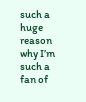such a huge reason why I’m such a fan of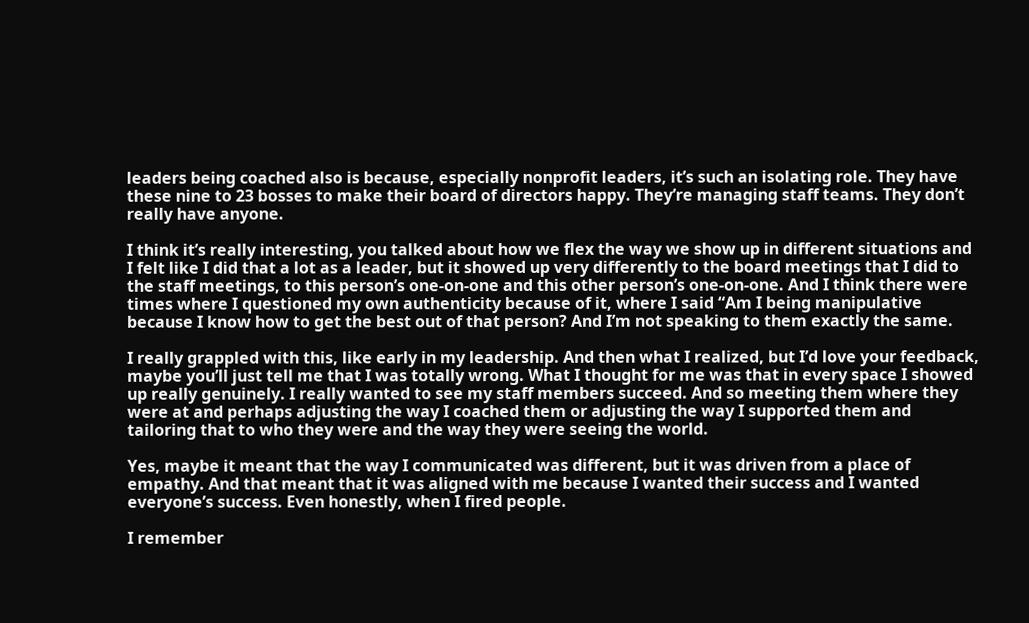leaders being coached also is because, especially nonprofit leaders, it’s such an isolating role. They have these nine to 23 bosses to make their board of directors happy. They’re managing staff teams. They don’t really have anyone.

I think it’s really interesting, you talked about how we flex the way we show up in different situations and I felt like I did that a lot as a leader, but it showed up very differently to the board meetings that I did to the staff meetings, to this person’s one-on-one and this other person’s one-on-one. And I think there were times where I questioned my own authenticity because of it, where I said “Am I being manipulative because I know how to get the best out of that person? And I’m not speaking to them exactly the same.

I really grappled with this, like early in my leadership. And then what I realized, but I’d love your feedback, maybe you’ll just tell me that I was totally wrong. What I thought for me was that in every space I showed up really genuinely. I really wanted to see my staff members succeed. And so meeting them where they were at and perhaps adjusting the way I coached them or adjusting the way I supported them and tailoring that to who they were and the way they were seeing the world.

Yes, maybe it meant that the way I communicated was different, but it was driven from a place of empathy. And that meant that it was aligned with me because I wanted their success and I wanted everyone’s success. Even honestly, when I fired people.

I remember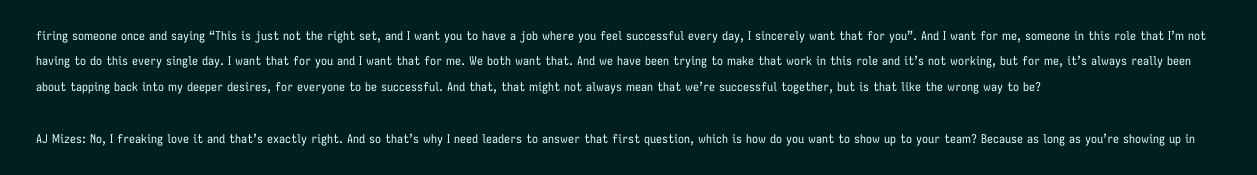firing someone once and saying “This is just not the right set, and I want you to have a job where you feel successful every day, I sincerely want that for you”. And I want for me, someone in this role that I’m not having to do this every single day. I want that for you and I want that for me. We both want that. And we have been trying to make that work in this role and it’s not working, but for me, it’s always really been about tapping back into my deeper desires, for everyone to be successful. And that, that might not always mean that we’re successful together, but is that like the wrong way to be?

AJ Mizes: No, I freaking love it and that’s exactly right. And so that’s why I need leaders to answer that first question, which is how do you want to show up to your team? Because as long as you’re showing up in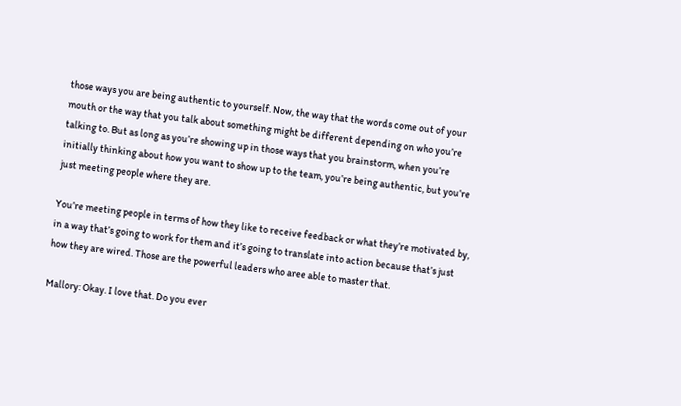those ways you are being authentic to yourself. Now, the way that the words come out of your mouth or the way that you talk about something might be different depending on who you’re talking to. But as long as you’re showing up in those ways that you brainstorm, when you’re initially thinking about how you want to show up to the team, you’re being authentic, but you’re just meeting people where they are.

You’re meeting people in terms of how they like to receive feedback or what they’re motivated by, in a way that’s going to work for them and it’s going to translate into action because that’s just how they are wired. Those are the powerful leaders who aree able to master that.

Mallory: Okay. I love that. Do you ever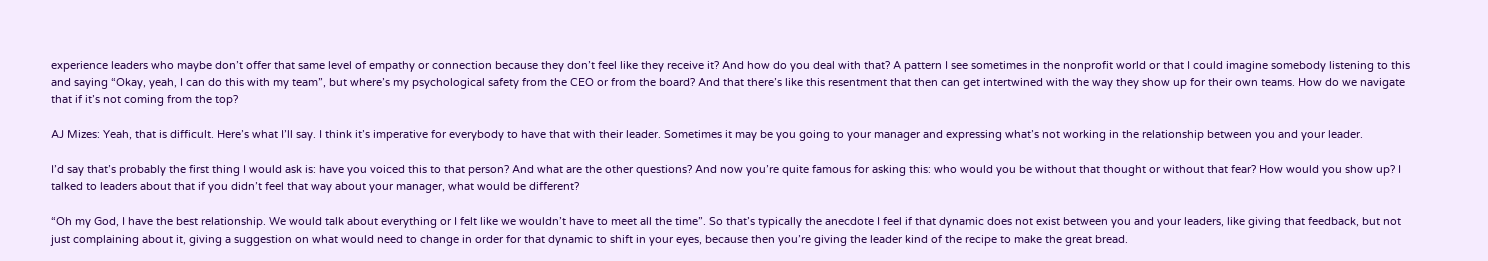experience leaders who maybe don’t offer that same level of empathy or connection because they don’t feel like they receive it? And how do you deal with that? A pattern I see sometimes in the nonprofit world or that I could imagine somebody listening to this and saying “Okay, yeah, I can do this with my team”, but where’s my psychological safety from the CEO or from the board? And that there’s like this resentment that then can get intertwined with the way they show up for their own teams. How do we navigate that if it’s not coming from the top?

AJ Mizes: Yeah, that is difficult. Here’s what I’ll say. I think it’s imperative for everybody to have that with their leader. Sometimes it may be you going to your manager and expressing what’s not working in the relationship between you and your leader.

I’d say that’s probably the first thing I would ask is: have you voiced this to that person? And what are the other questions? And now you’re quite famous for asking this: who would you be without that thought or without that fear? How would you show up? I talked to leaders about that if you didn’t feel that way about your manager, what would be different?

“Oh my God, I have the best relationship. We would talk about everything or I felt like we wouldn’t have to meet all the time”. So that’s typically the anecdote I feel if that dynamic does not exist between you and your leaders, like giving that feedback, but not just complaining about it, giving a suggestion on what would need to change in order for that dynamic to shift in your eyes, because then you’re giving the leader kind of the recipe to make the great bread.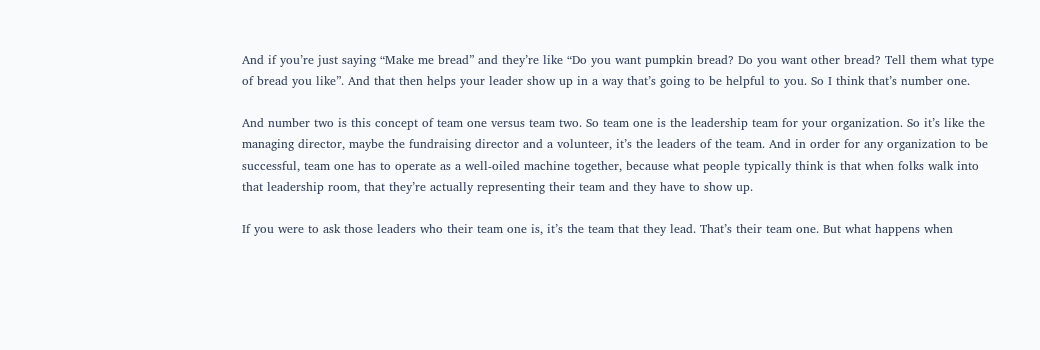And if you’re just saying “Make me bread” and they’re like “Do you want pumpkin bread? Do you want other bread? Tell them what type of bread you like”. And that then helps your leader show up in a way that’s going to be helpful to you. So I think that’s number one.

And number two is this concept of team one versus team two. So team one is the leadership team for your organization. So it’s like the managing director, maybe the fundraising director and a volunteer, it’s the leaders of the team. And in order for any organization to be successful, team one has to operate as a well-oiled machine together, because what people typically think is that when folks walk into that leadership room, that they’re actually representing their team and they have to show up.

If you were to ask those leaders who their team one is, it’s the team that they lead. That’s their team one. But what happens when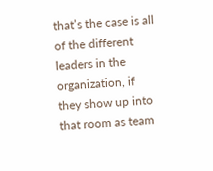that’s the case is all of the different leaders in the organization, if they show up into that room as team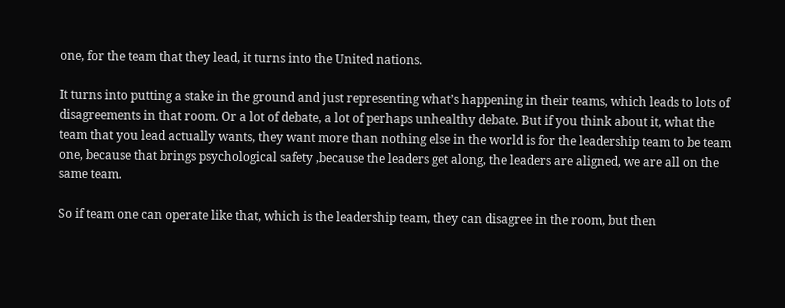one, for the team that they lead, it turns into the United nations.

It turns into putting a stake in the ground and just representing what’s happening in their teams, which leads to lots of disagreements in that room. Or a lot of debate, a lot of perhaps unhealthy debate. But if you think about it, what the team that you lead actually wants, they want more than nothing else in the world is for the leadership team to be team one, because that brings psychological safety ,because the leaders get along, the leaders are aligned, we are all on the same team.

So if team one can operate like that, which is the leadership team, they can disagree in the room, but then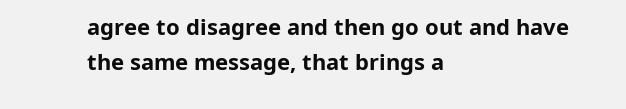agree to disagree and then go out and have the same message, that brings a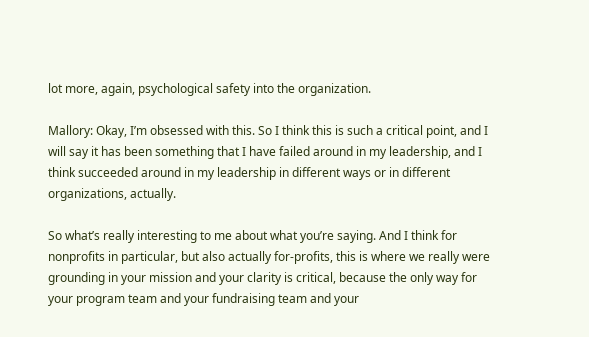lot more, again, psychological safety into the organization.

Mallory: Okay, I’m obsessed with this. So I think this is such a critical point, and I will say it has been something that I have failed around in my leadership, and I think succeeded around in my leadership in different ways or in different organizations, actually.

So what’s really interesting to me about what you’re saying. And I think for nonprofits in particular, but also actually for-profits, this is where we really were grounding in your mission and your clarity is critical, because the only way for your program team and your fundraising team and your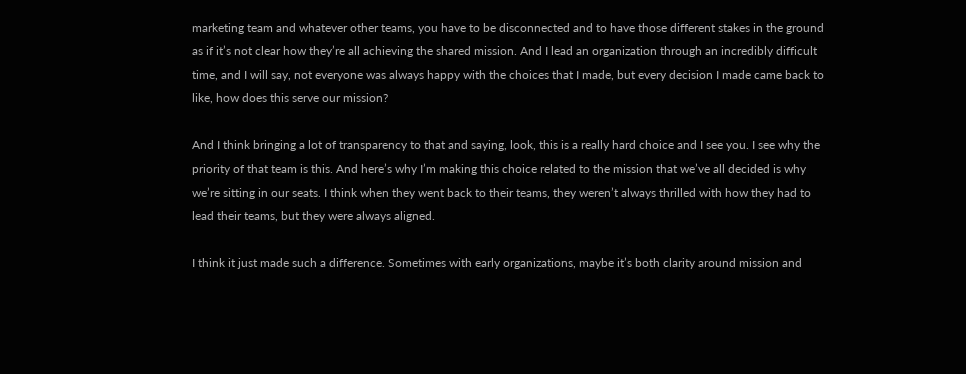marketing team and whatever other teams, you have to be disconnected and to have those different stakes in the ground as if it’s not clear how they’re all achieving the shared mission. And I lead an organization through an incredibly difficult time, and I will say, not everyone was always happy with the choices that I made, but every decision I made came back to like, how does this serve our mission?

And I think bringing a lot of transparency to that and saying, look, this is a really hard choice and I see you. I see why the priority of that team is this. And here’s why I’m making this choice related to the mission that we’ve all decided is why we’re sitting in our seats. I think when they went back to their teams, they weren’t always thrilled with how they had to lead their teams, but they were always aligned.

I think it just made such a difference. Sometimes with early organizations, maybe it’s both clarity around mission and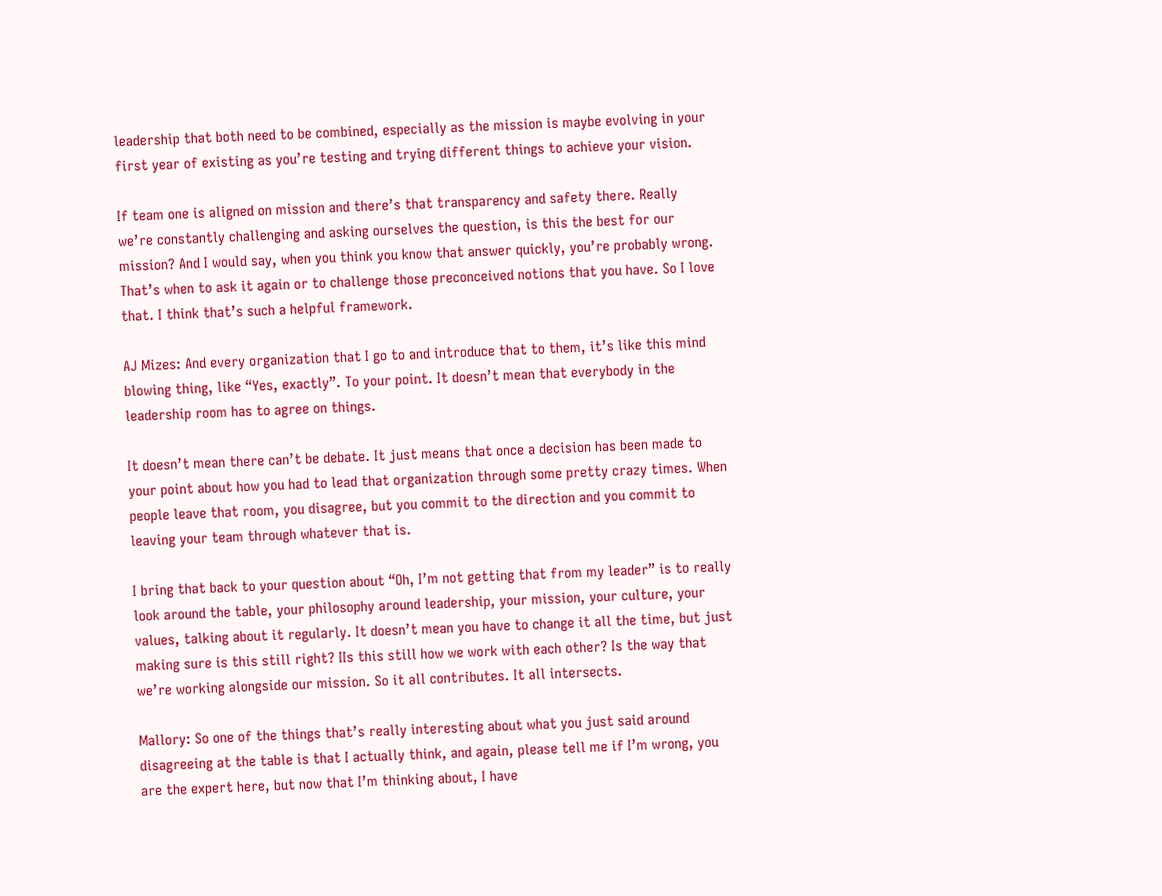leadership that both need to be combined, especially as the mission is maybe evolving in your first year of existing as you’re testing and trying different things to achieve your vision.

If team one is aligned on mission and there’s that transparency and safety there. Really we’re constantly challenging and asking ourselves the question, is this the best for our mission? And I would say, when you think you know that answer quickly, you’re probably wrong. That’s when to ask it again or to challenge those preconceived notions that you have. So I love that. I think that’s such a helpful framework.

AJ Mizes: And every organization that I go to and introduce that to them, it’s like this mind blowing thing, like “Yes, exactly”. To your point. It doesn’t mean that everybody in the leadership room has to agree on things.

It doesn’t mean there can’t be debate. It just means that once a decision has been made to your point about how you had to lead that organization through some pretty crazy times. When people leave that room, you disagree, but you commit to the direction and you commit to leaving your team through whatever that is.

I bring that back to your question about “Oh, I’m not getting that from my leader” is to really look around the table, your philosophy around leadership, your mission, your culture, your values, talking about it regularly. It doesn’t mean you have to change it all the time, but just making sure is this still right? IIs this still how we work with each other? Is the way that we’re working alongside our mission. So it all contributes. It all intersects.

Mallory: So one of the things that’s really interesting about what you just said around disagreeing at the table is that I actually think, and again, please tell me if I’m wrong, you are the expert here, but now that I’m thinking about, I have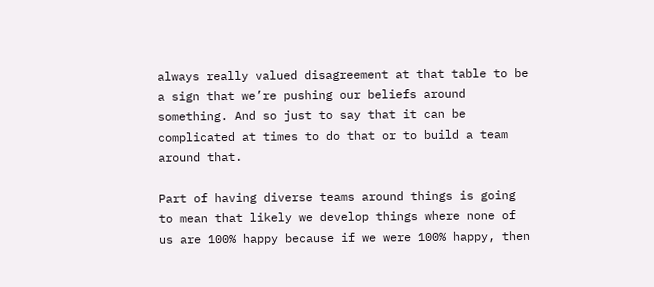always really valued disagreement at that table to be a sign that we’re pushing our beliefs around something. And so just to say that it can be complicated at times to do that or to build a team around that.

Part of having diverse teams around things is going to mean that likely we develop things where none of us are 100% happy because if we were 100% happy, then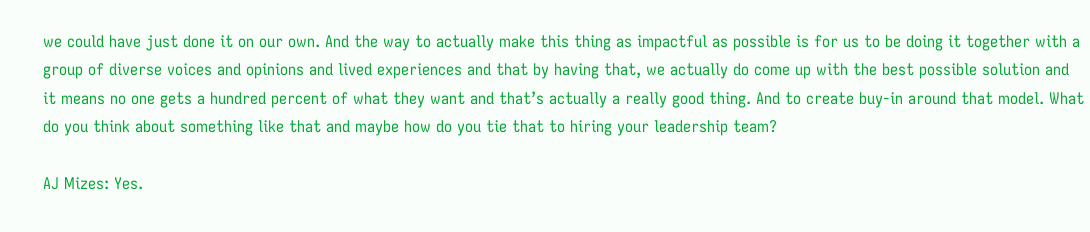we could have just done it on our own. And the way to actually make this thing as impactful as possible is for us to be doing it together with a group of diverse voices and opinions and lived experiences and that by having that, we actually do come up with the best possible solution and it means no one gets a hundred percent of what they want and that’s actually a really good thing. And to create buy-in around that model. What do you think about something like that and maybe how do you tie that to hiring your leadership team?

AJ Mizes: Yes.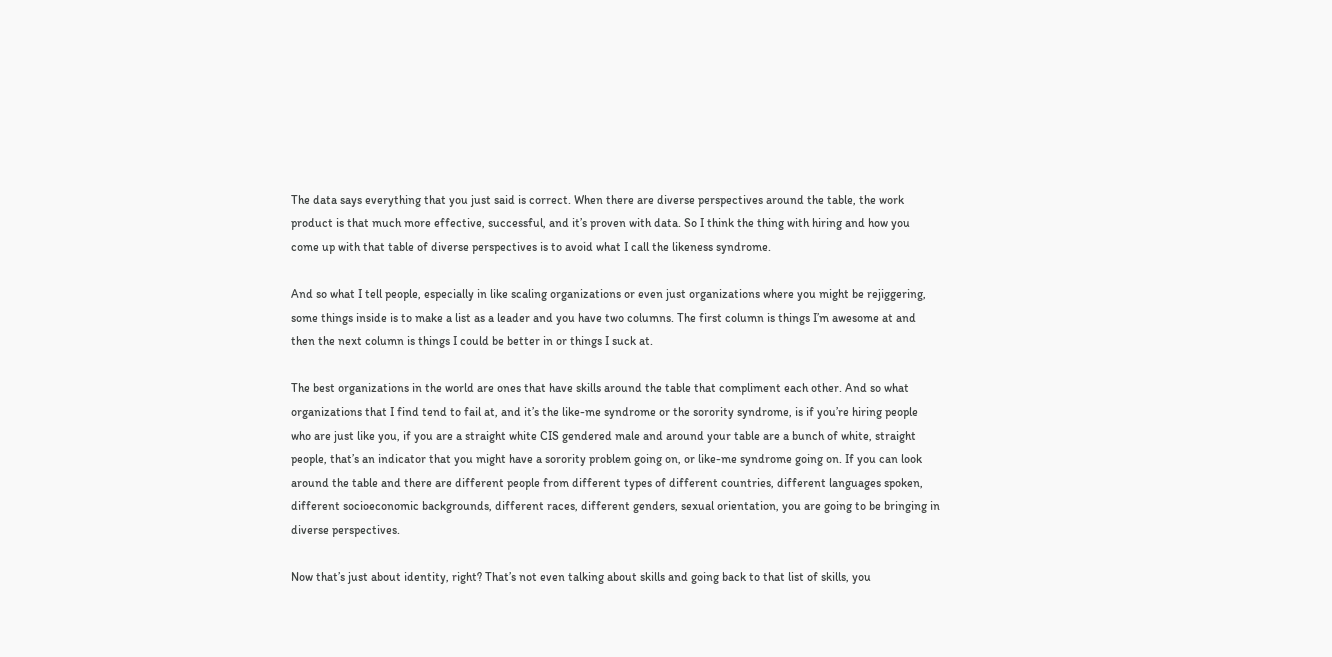The data says everything that you just said is correct. When there are diverse perspectives around the table, the work product is that much more effective, successful, and it’s proven with data. So I think the thing with hiring and how you come up with that table of diverse perspectives is to avoid what I call the likeness syndrome.

And so what I tell people, especially in like scaling organizations or even just organizations where you might be rejiggering, some things inside is to make a list as a leader and you have two columns. The first column is things I’m awesome at and then the next column is things I could be better in or things I suck at.

The best organizations in the world are ones that have skills around the table that compliment each other. And so what organizations that I find tend to fail at, and it’s the like-me syndrome or the sorority syndrome, is if you’re hiring people who are just like you, if you are a straight white CIS gendered male and around your table are a bunch of white, straight people, that’s an indicator that you might have a sorority problem going on, or like-me syndrome going on. If you can look around the table and there are different people from different types of different countries, different languages spoken, different socioeconomic backgrounds, different races, different genders, sexual orientation, you are going to be bringing in diverse perspectives.

Now that’s just about identity, right? That’s not even talking about skills and going back to that list of skills, you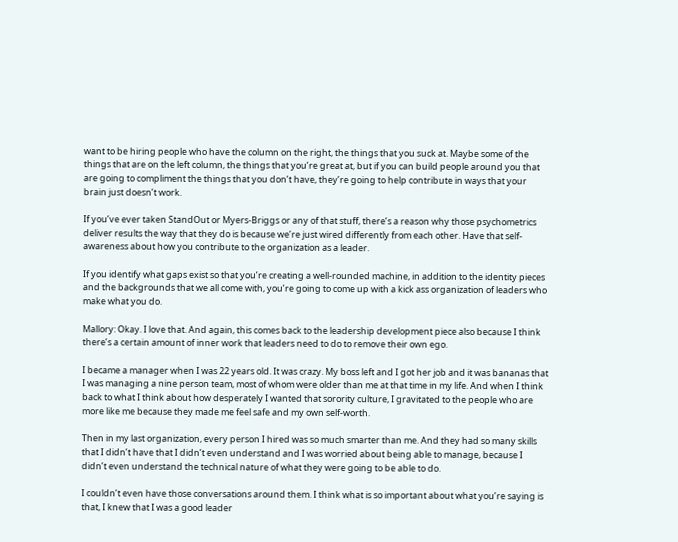want to be hiring people who have the column on the right, the things that you suck at. Maybe some of the things that are on the left column, the things that you’re great at, but if you can build people around you that are going to compliment the things that you don’t have, they’re going to help contribute in ways that your brain just doesn’t work.

If you’ve ever taken StandOut or Myers-Briggs or any of that stuff, there’s a reason why those psychometrics deliver results the way that they do is because we’re just wired differently from each other. Have that self-awareness about how you contribute to the organization as a leader.

If you identify what gaps exist so that you’re creating a well-rounded machine, in addition to the identity pieces and the backgrounds that we all come with, you’re going to come up with a kick ass organization of leaders who make what you do.

Mallory: Okay. I love that. And again, this comes back to the leadership development piece also because I think there’s a certain amount of inner work that leaders need to do to remove their own ego.

I became a manager when I was 22 years old. It was crazy. My boss left and I got her job and it was bananas that I was managing a nine person team, most of whom were older than me at that time in my life. And when I think back to what I think about how desperately I wanted that sorority culture, I gravitated to the people who are more like me because they made me feel safe and my own self-worth.

Then in my last organization, every person I hired was so much smarter than me. And they had so many skills that I didn’t have that I didn’t even understand and I was worried about being able to manage, because I didn’t even understand the technical nature of what they were going to be able to do.

I couldn’t even have those conversations around them. I think what is so important about what you’re saying is that, I knew that I was a good leader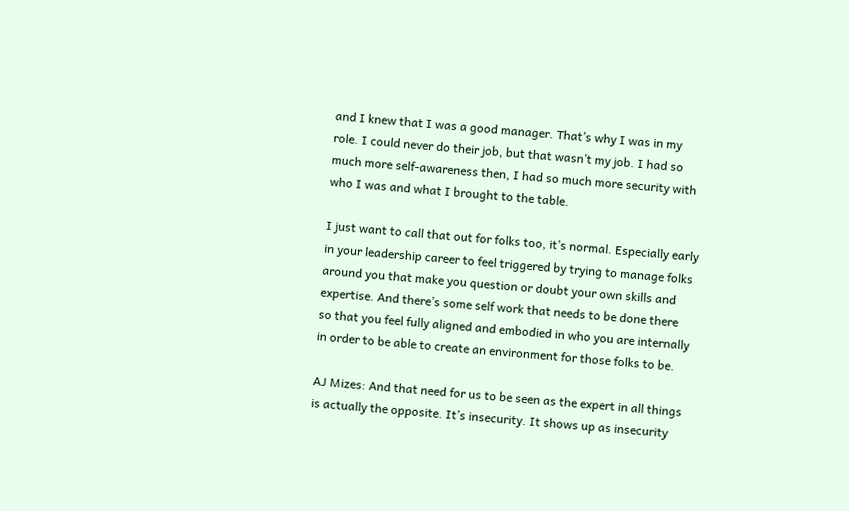and I knew that I was a good manager. That’s why I was in my role. I could never do their job, but that wasn’t my job. I had so much more self-awareness then, I had so much more security with who I was and what I brought to the table.

I just want to call that out for folks too, it’s normal. Especially early in your leadership career to feel triggered by trying to manage folks around you that make you question or doubt your own skills and expertise. And there’s some self work that needs to be done there so that you feel fully aligned and embodied in who you are internally in order to be able to create an environment for those folks to be.

AJ Mizes: And that need for us to be seen as the expert in all things is actually the opposite. It’s insecurity. It shows up as insecurity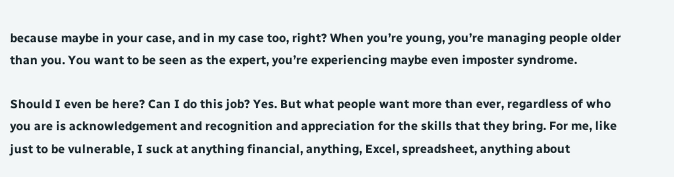because maybe in your case, and in my case too, right? When you’re young, you’re managing people older than you. You want to be seen as the expert, you’re experiencing maybe even imposter syndrome.

Should I even be here? Can I do this job? Yes. But what people want more than ever, regardless of who you are is acknowledgement and recognition and appreciation for the skills that they bring. For me, like just to be vulnerable, I suck at anything financial, anything, Excel, spreadsheet, anything about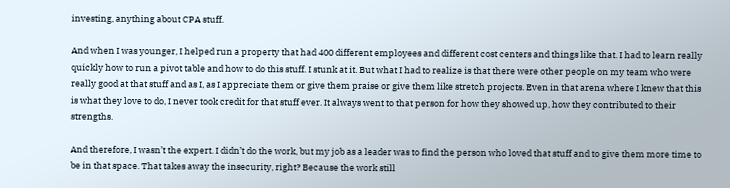investing, anything about CPA stuff.

And when I was younger, I helped run a property that had 400 different employees and different cost centers and things like that. I had to learn really quickly how to run a pivot table and how to do this stuff. I stunk at it. But what I had to realize is that there were other people on my team who were really good at that stuff and as I, as I appreciate them or give them praise or give them like stretch projects. Even in that arena where I knew that this is what they love to do, I never took credit for that stuff ever. It always went to that person for how they showed up, how they contributed to their strengths.

And therefore, I wasn’t the expert. I didn’t do the work, but my job as a leader was to find the person who loved that stuff and to give them more time to be in that space. That takes away the insecurity, right? Because the work still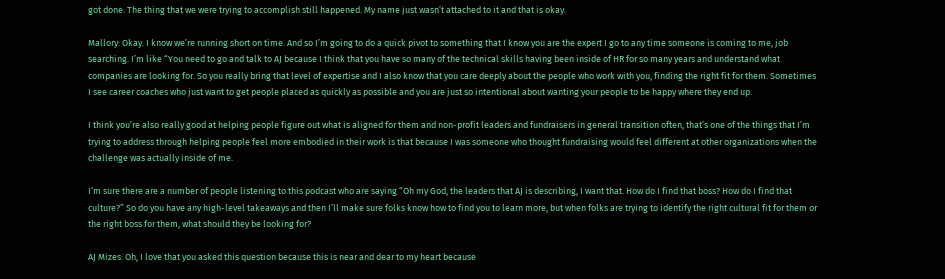got done. The thing that we were trying to accomplish still happened. My name just wasn’t attached to it and that is okay.

Mallory: Okay. I know we’re running short on time. And so I’m going to do a quick pivot to something that I know you are the expert I go to any time someone is coming to me, job searching. I’m like “You need to go and talk to AJ because I think that you have so many of the technical skills having been inside of HR for so many years and understand what companies are looking for. So you really bring that level of expertise and I also know that you care deeply about the people who work with you, finding the right fit for them. Sometimes I see career coaches who just want to get people placed as quickly as possible and you are just so intentional about wanting your people to be happy where they end up.

I think you’re also really good at helping people figure out what is aligned for them and non-profit leaders and fundraisers in general transition often, that’s one of the things that I’m trying to address through helping people feel more embodied in their work is that because I was someone who thought fundraising would feel different at other organizations when the challenge was actually inside of me.

I’m sure there are a number of people listening to this podcast who are saying “Oh my God, the leaders that AJ is describing, I want that. How do I find that boss? How do I find that culture?” So do you have any high-level takeaways and then I’ll make sure folks know how to find you to learn more, but when folks are trying to identify the right cultural fit for them or the right boss for them, what should they be looking for?

AJ Mizes: Oh, I love that you asked this question because this is near and dear to my heart because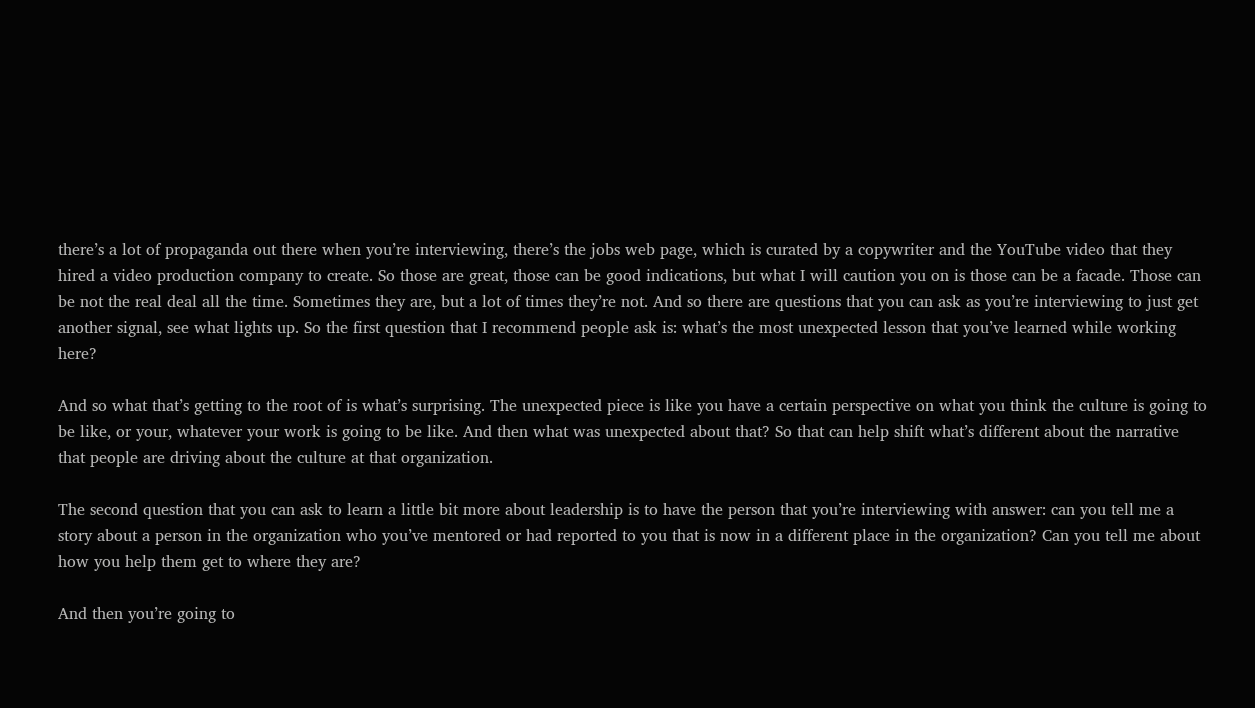there’s a lot of propaganda out there when you’re interviewing, there’s the jobs web page, which is curated by a copywriter and the YouTube video that they hired a video production company to create. So those are great, those can be good indications, but what I will caution you on is those can be a facade. Those can be not the real deal all the time. Sometimes they are, but a lot of times they’re not. And so there are questions that you can ask as you’re interviewing to just get another signal, see what lights up. So the first question that I recommend people ask is: what’s the most unexpected lesson that you’ve learned while working here?

And so what that’s getting to the root of is what’s surprising. The unexpected piece is like you have a certain perspective on what you think the culture is going to be like, or your, whatever your work is going to be like. And then what was unexpected about that? So that can help shift what’s different about the narrative that people are driving about the culture at that organization.

The second question that you can ask to learn a little bit more about leadership is to have the person that you’re interviewing with answer: can you tell me a story about a person in the organization who you’ve mentored or had reported to you that is now in a different place in the organization? Can you tell me about how you help them get to where they are?

And then you’re going to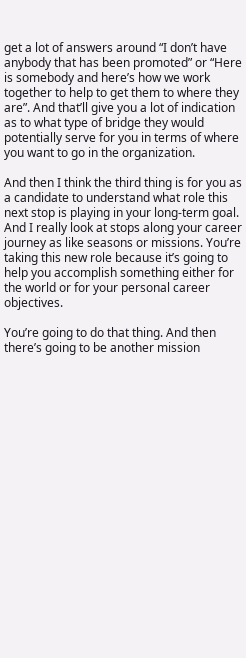get a lot of answers around “I don’t have anybody that has been promoted” or “Here is somebody and here’s how we work together to help to get them to where they are”. And that’ll give you a lot of indication as to what type of bridge they would potentially serve for you in terms of where you want to go in the organization.

And then I think the third thing is for you as a candidate to understand what role this next stop is playing in your long-term goal. And I really look at stops along your career journey as like seasons or missions. You’re taking this new role because it’s going to help you accomplish something either for the world or for your personal career objectives.

You’re going to do that thing. And then there’s going to be another mission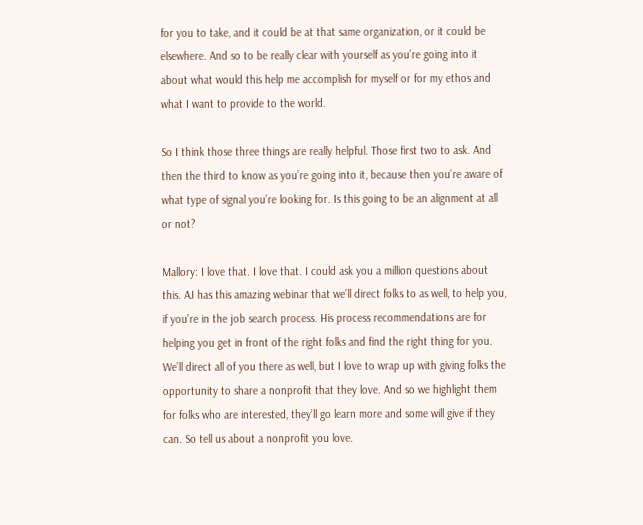for you to take, and it could be at that same organization, or it could be elsewhere. And so to be really clear with yourself as you’re going into it about what would this help me accomplish for myself or for my ethos and what I want to provide to the world.

So I think those three things are really helpful. Those first two to ask. And then the third to know as you’re going into it, because then you’re aware of what type of signal you’re looking for. Is this going to be an alignment at all or not?

Mallory: I love that. I love that. I could ask you a million questions about this. AJ has this amazing webinar that we’ll direct folks to as well, to help you, if you’re in the job search process. His process recommendations are for helping you get in front of the right folks and find the right thing for you. We’ll direct all of you there as well, but I love to wrap up with giving folks the opportunity to share a nonprofit that they love. And so we highlight them for folks who are interested, they’ll go learn more and some will give if they can. So tell us about a nonprofit you love.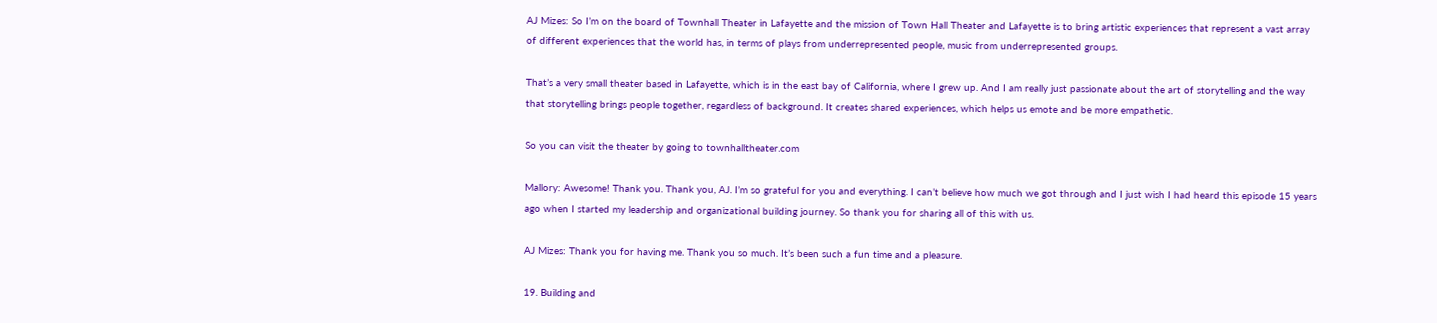AJ Mizes: So I’m on the board of Townhall Theater in Lafayette and the mission of Town Hall Theater and Lafayette is to bring artistic experiences that represent a vast array of different experiences that the world has, in terms of plays from underrepresented people, music from underrepresented groups.

That’s a very small theater based in Lafayette, which is in the east bay of California, where I grew up. And I am really just passionate about the art of storytelling and the way that storytelling brings people together, regardless of background. It creates shared experiences, which helps us emote and be more empathetic.

So you can visit the theater by going to townhalltheater.com

Mallory: Awesome! Thank you. Thank you, AJ. I’m so grateful for you and everything. I can’t believe how much we got through and I just wish I had heard this episode 15 years ago when I started my leadership and organizational building journey. So thank you for sharing all of this with us.

AJ Mizes: Thank you for having me. Thank you so much. It’s been such a fun time and a pleasure.

19. Building and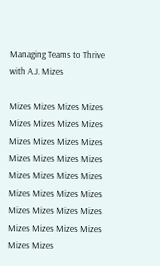Managing Teams to Thrive with A.J. Mizes

Mizes Mizes Mizes Mizes Mizes Mizes Mizes Mizes Mizes Mizes Mizes Mizes Mizes Mizes Mizes Mizes Mizes Mizes Mizes Mizes Mizes Mizes Mizes Mizes Mizes Mizes Mizes Mizes Mizes Mizes Mizes Mizes Mizes Mizes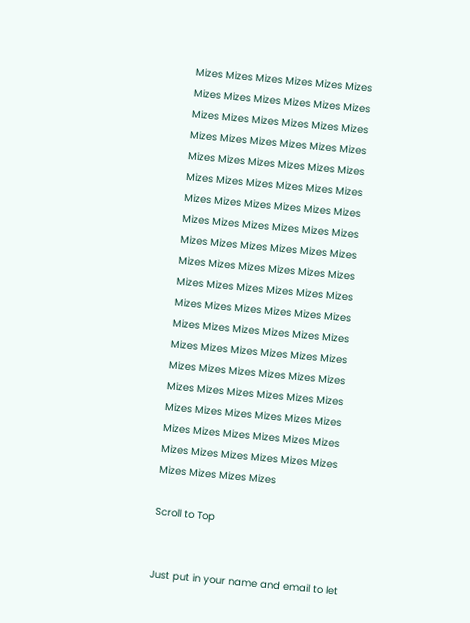Mizes Mizes Mizes Mizes Mizes Mizes Mizes Mizes Mizes Mizes Mizes Mizes Mizes Mizes Mizes Mizes Mizes Mizes Mizes Mizes Mizes Mizes Mizes Mizes Mizes Mizes Mizes Mizes Mizes Mizes Mizes Mizes Mizes Mizes Mizes Mizes Mizes Mizes Mizes Mizes Mizes Mizes Mizes Mizes Mizes Mizes Mizes Mizes Mizes Mizes Mizes Mizes Mizes Mizes Mizes Mizes Mizes Mizes Mizes Mizes Mizes Mizes Mizes Mizes Mizes Mizes Mizes Mizes Mizes Mizes Mizes Mizes Mizes Mizes Mizes Mizes Mizes Mizes Mizes Mizes Mizes Mizes Mizes Mizes Mizes Mizes Mizes Mizes Mizes Mizes Mizes Mizes Mizes Mizes Mizes Mizes Mizes Mizes Mizes Mizes Mizes Mizes Mizes Mizes Mizes Mizes Mizes Mizes Mizes Mizes Mizes Mizes Mizes Mizes Mizes Mizes Mizes Mizes

Scroll to Top


Just put in your name and email to let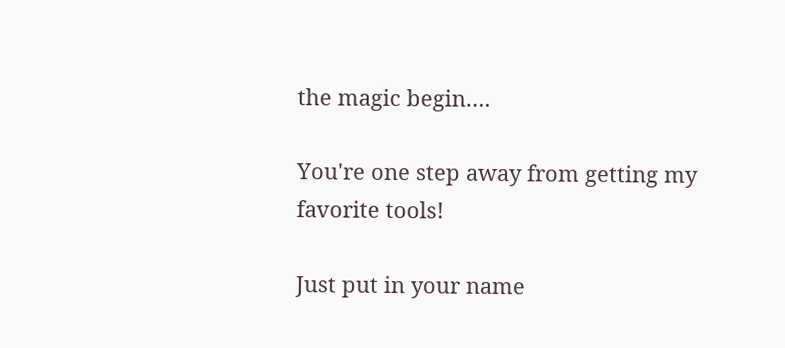the magic begin….

You're one step away from getting my favorite tools!

Just put in your name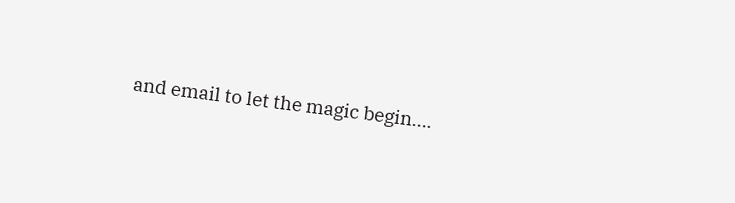and email to let the magic begin….